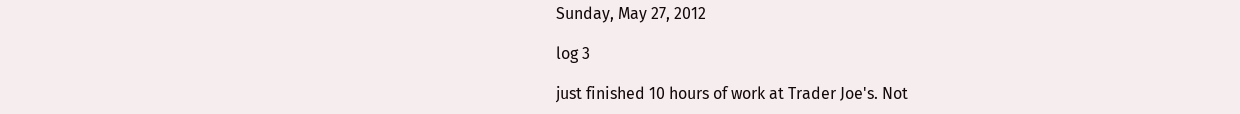Sunday, May 27, 2012

log 3

just finished 10 hours of work at Trader Joe's. Not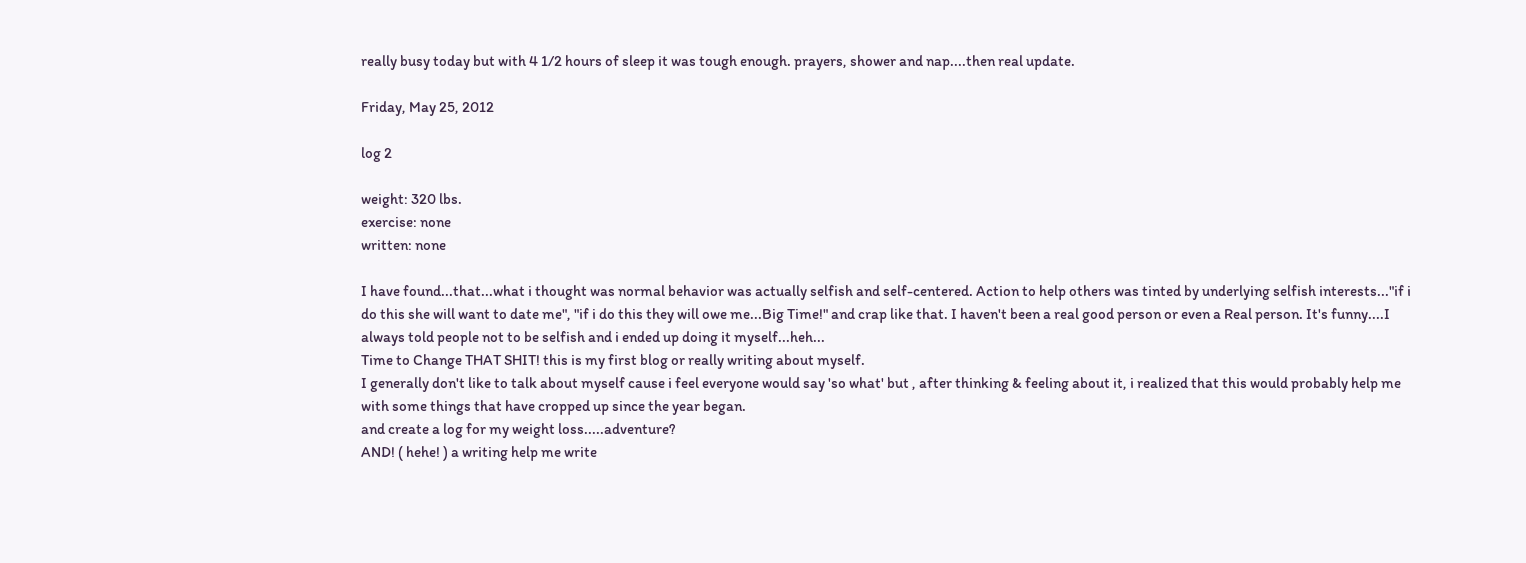really busy today but with 4 1/2 hours of sleep it was tough enough. prayers, shower and nap....then real update.

Friday, May 25, 2012

log 2

weight: 320 lbs.
exercise: none
written: none

I have found...that...what i thought was normal behavior was actually selfish and self-centered. Action to help others was tinted by underlying selfish interests..."if i do this she will want to date me", "if i do this they will owe me...Big Time!" and crap like that. I haven't been a real good person or even a Real person. It's funny....I always told people not to be selfish and i ended up doing it myself...heh...
Time to Change THAT SHIT! this is my first blog or really writing about myself.
I generally don't like to talk about myself cause i feel everyone would say 'so what' but , after thinking & feeling about it, i realized that this would probably help me with some things that have cropped up since the year began.
and create a log for my weight loss.....adventure?
AND! ( hehe! ) a writing help me write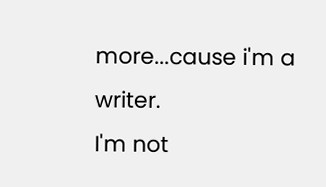more...cause i'm a writer.
I'm not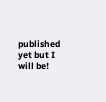published yet but I will be!